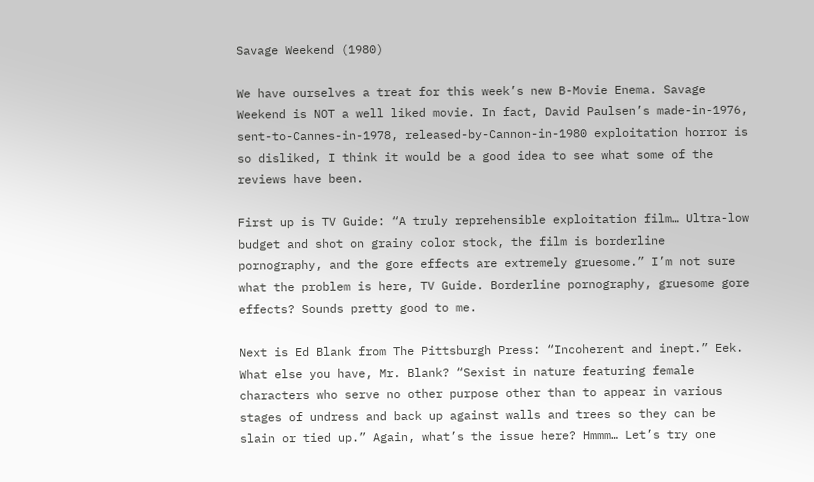Savage Weekend (1980)

We have ourselves a treat for this week’s new B-Movie Enema. Savage Weekend is NOT a well liked movie. In fact, David Paulsen’s made-in-1976, sent-to-Cannes-in-1978, released-by-Cannon-in-1980 exploitation horror is so disliked, I think it would be a good idea to see what some of the reviews have been.

First up is TV Guide: “A truly reprehensible exploitation film… Ultra-low budget and shot on grainy color stock, the film is borderline pornography, and the gore effects are extremely gruesome.” I’m not sure what the problem is here, TV Guide. Borderline pornography, gruesome gore effects? Sounds pretty good to me.

Next is Ed Blank from The Pittsburgh Press: “Incoherent and inept.” Eek. What else you have, Mr. Blank? “Sexist in nature featuring female characters who serve no other purpose other than to appear in various stages of undress and back up against walls and trees so they can be slain or tied up.” Again, what’s the issue here? Hmmm… Let’s try one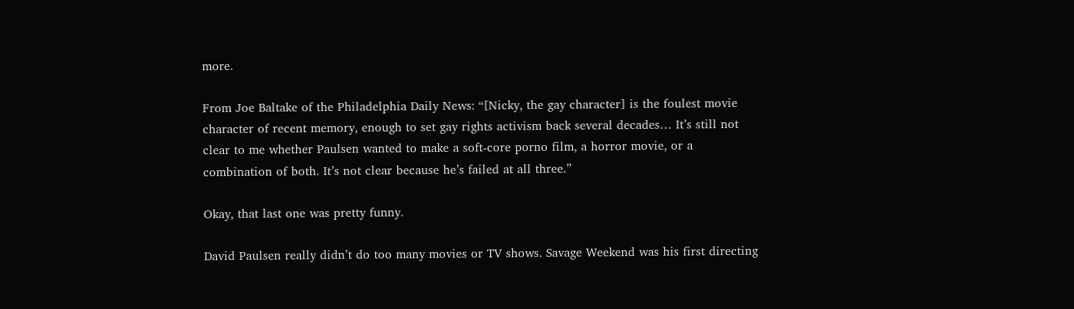more.

From Joe Baltake of the Philadelphia Daily News: “[Nicky, the gay character] is the foulest movie character of recent memory, enough to set gay rights activism back several decades… It’s still not clear to me whether Paulsen wanted to make a soft-core porno film, a horror movie, or a combination of both. It’s not clear because he’s failed at all three.”

Okay, that last one was pretty funny.

David Paulsen really didn’t do too many movies or TV shows. Savage Weekend was his first directing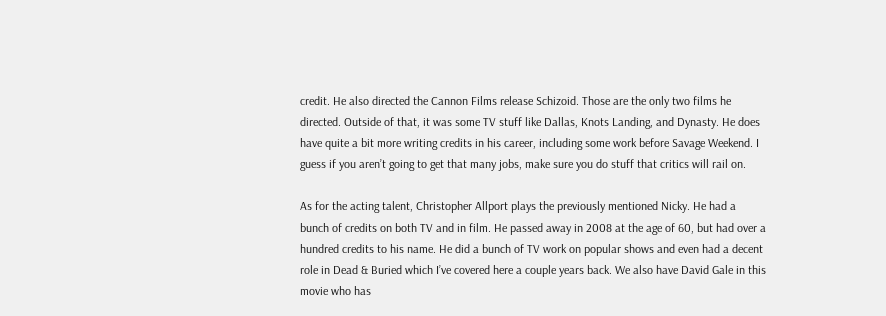credit. He also directed the Cannon Films release Schizoid. Those are the only two films he directed. Outside of that, it was some TV stuff like Dallas, Knots Landing, and Dynasty. He does have quite a bit more writing credits in his career, including some work before Savage Weekend. I guess if you aren’t going to get that many jobs, make sure you do stuff that critics will rail on.

As for the acting talent, Christopher Allport plays the previously mentioned Nicky. He had a bunch of credits on both TV and in film. He passed away in 2008 at the age of 60, but had over a hundred credits to his name. He did a bunch of TV work on popular shows and even had a decent role in Dead & Buried which I’ve covered here a couple years back. We also have David Gale in this movie who has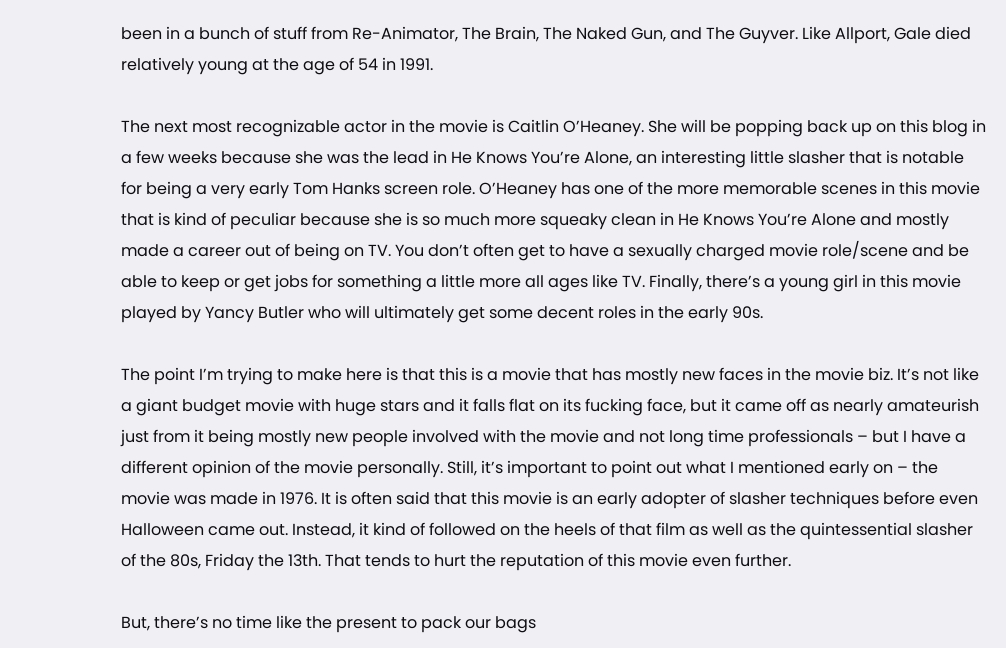been in a bunch of stuff from Re-Animator, The Brain, The Naked Gun, and The Guyver. Like Allport, Gale died relatively young at the age of 54 in 1991.

The next most recognizable actor in the movie is Caitlin O’Heaney. She will be popping back up on this blog in a few weeks because she was the lead in He Knows You’re Alone, an interesting little slasher that is notable for being a very early Tom Hanks screen role. O’Heaney has one of the more memorable scenes in this movie that is kind of peculiar because she is so much more squeaky clean in He Knows You’re Alone and mostly made a career out of being on TV. You don’t often get to have a sexually charged movie role/scene and be able to keep or get jobs for something a little more all ages like TV. Finally, there’s a young girl in this movie played by Yancy Butler who will ultimately get some decent roles in the early 90s.

The point I’m trying to make here is that this is a movie that has mostly new faces in the movie biz. It’s not like a giant budget movie with huge stars and it falls flat on its fucking face, but it came off as nearly amateurish just from it being mostly new people involved with the movie and not long time professionals – but I have a different opinion of the movie personally. Still, it’s important to point out what I mentioned early on – the movie was made in 1976. It is often said that this movie is an early adopter of slasher techniques before even Halloween came out. Instead, it kind of followed on the heels of that film as well as the quintessential slasher of the 80s, Friday the 13th. That tends to hurt the reputation of this movie even further.

But, there’s no time like the present to pack our bags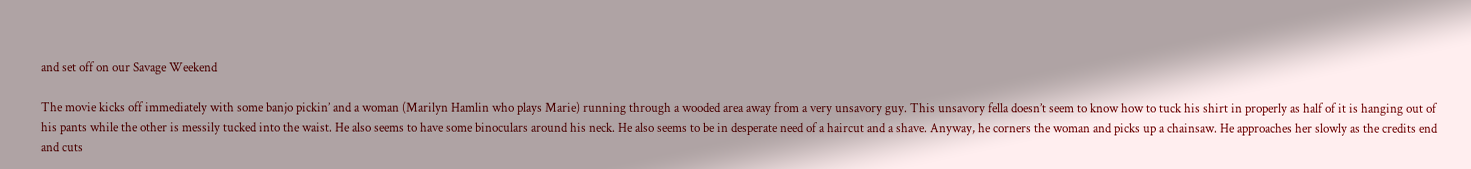and set off on our Savage Weekend

The movie kicks off immediately with some banjo pickin’ and a woman (Marilyn Hamlin who plays Marie) running through a wooded area away from a very unsavory guy. This unsavory fella doesn’t seem to know how to tuck his shirt in properly as half of it is hanging out of his pants while the other is messily tucked into the waist. He also seems to have some binoculars around his neck. He also seems to be in desperate need of a haircut and a shave. Anyway, he corners the woman and picks up a chainsaw. He approaches her slowly as the credits end and cuts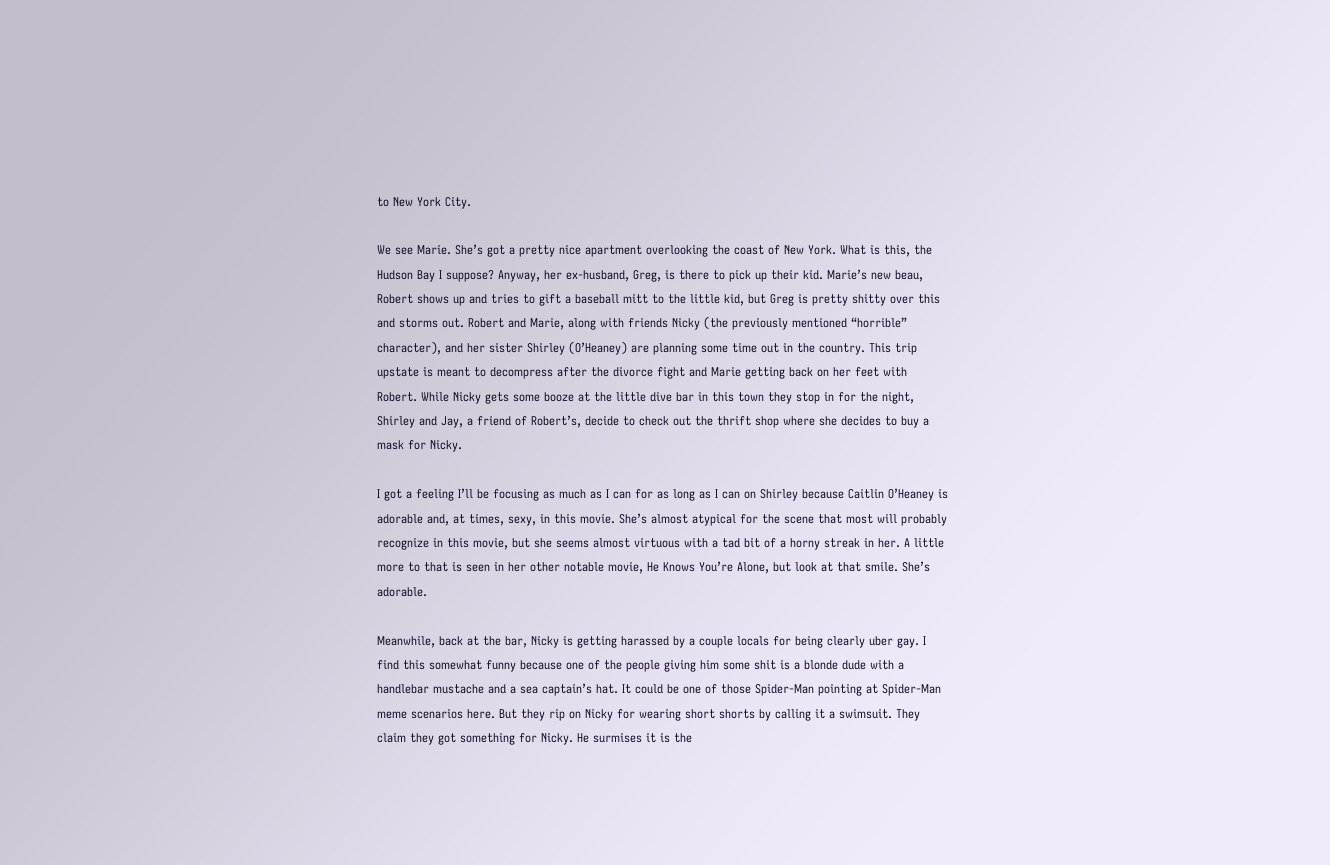to New York City.

We see Marie. She’s got a pretty nice apartment overlooking the coast of New York. What is this, the Hudson Bay I suppose? Anyway, her ex-husband, Greg, is there to pick up their kid. Marie’s new beau, Robert shows up and tries to gift a baseball mitt to the little kid, but Greg is pretty shitty over this and storms out. Robert and Marie, along with friends Nicky (the previously mentioned “horrible” character), and her sister Shirley (O’Heaney) are planning some time out in the country. This trip upstate is meant to decompress after the divorce fight and Marie getting back on her feet with Robert. While Nicky gets some booze at the little dive bar in this town they stop in for the night, Shirley and Jay, a friend of Robert’s, decide to check out the thrift shop where she decides to buy a mask for Nicky.

I got a feeling I’ll be focusing as much as I can for as long as I can on Shirley because Caitlin O’Heaney is adorable and, at times, sexy, in this movie. She’s almost atypical for the scene that most will probably recognize in this movie, but she seems almost virtuous with a tad bit of a horny streak in her. A little more to that is seen in her other notable movie, He Knows You’re Alone, but look at that smile. She’s adorable.

Meanwhile, back at the bar, Nicky is getting harassed by a couple locals for being clearly uber gay. I find this somewhat funny because one of the people giving him some shit is a blonde dude with a handlebar mustache and a sea captain’s hat. It could be one of those Spider-Man pointing at Spider-Man meme scenarios here. But they rip on Nicky for wearing short shorts by calling it a swimsuit. They claim they got something for Nicky. He surmises it is the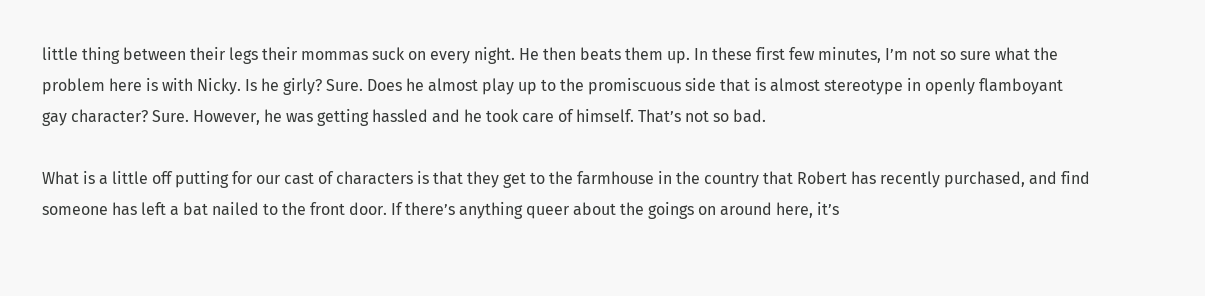little thing between their legs their mommas suck on every night. He then beats them up. In these first few minutes, I’m not so sure what the problem here is with Nicky. Is he girly? Sure. Does he almost play up to the promiscuous side that is almost stereotype in openly flamboyant gay character? Sure. However, he was getting hassled and he took care of himself. That’s not so bad.

What is a little off putting for our cast of characters is that they get to the farmhouse in the country that Robert has recently purchased, and find someone has left a bat nailed to the front door. If there’s anything queer about the goings on around here, it’s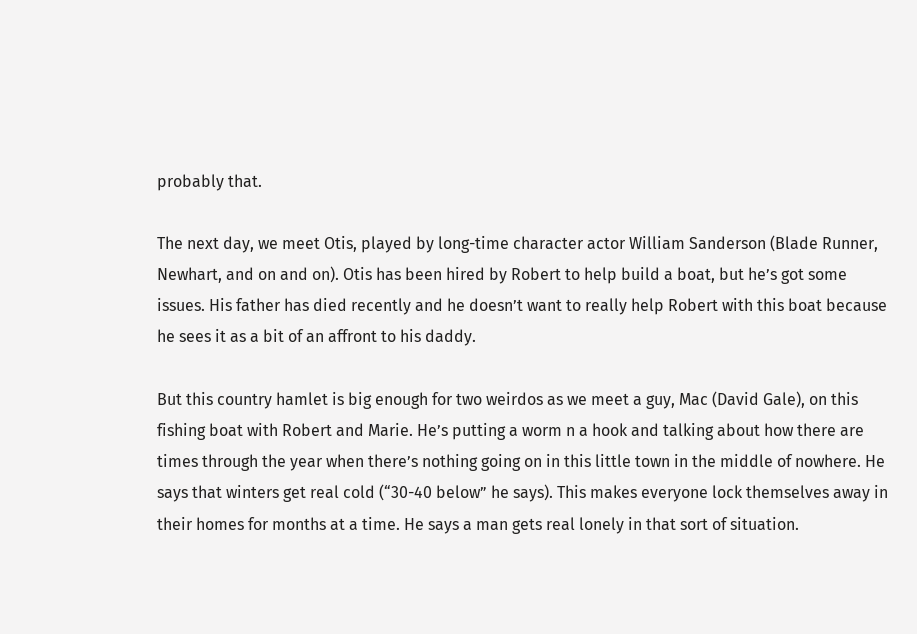probably that.

The next day, we meet Otis, played by long-time character actor William Sanderson (Blade Runner, Newhart, and on and on). Otis has been hired by Robert to help build a boat, but he’s got some issues. His father has died recently and he doesn’t want to really help Robert with this boat because he sees it as a bit of an affront to his daddy.

But this country hamlet is big enough for two weirdos as we meet a guy, Mac (David Gale), on this fishing boat with Robert and Marie. He’s putting a worm n a hook and talking about how there are times through the year when there’s nothing going on in this little town in the middle of nowhere. He says that winters get real cold (“30-40 below” he says). This makes everyone lock themselves away in their homes for months at a time. He says a man gets real lonely in that sort of situation.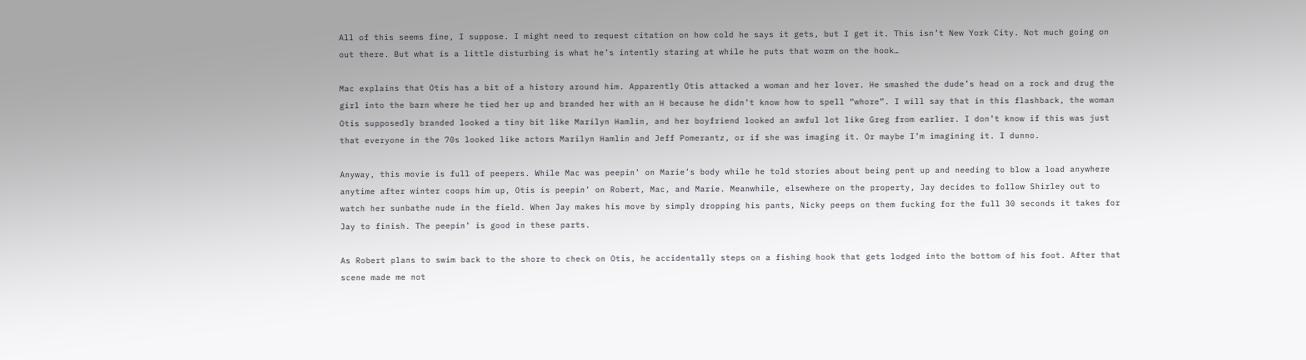All of this seems fine, I suppose. I might need to request citation on how cold he says it gets, but I get it. This isn’t New York City. Not much going on out there. But what is a little disturbing is what he’s intently staring at while he puts that worm on the hook…

Mac explains that Otis has a bit of a history around him. Apparently Otis attacked a woman and her lover. He smashed the dude’s head on a rock and drug the girl into the barn where he tied her up and branded her with an H because he didn’t know how to spell “whore”. I will say that in this flashback, the woman Otis supposedly branded looked a tiny bit like Marilyn Hamlin, and her boyfriend looked an awful lot like Greg from earlier. I don’t know if this was just that everyone in the 70s looked like actors Marilyn Hamlin and Jeff Pomerantz, or if she was imaging it. Or maybe I’m imagining it. I dunno.

Anyway, this movie is full of peepers. While Mac was peepin’ on Marie’s body while he told stories about being pent up and needing to blow a load anywhere anytime after winter coops him up, Otis is peepin’ on Robert, Mac, and Marie. Meanwhile, elsewhere on the property, Jay decides to follow Shirley out to watch her sunbathe nude in the field. When Jay makes his move by simply dropping his pants, Nicky peeps on them fucking for the full 30 seconds it takes for Jay to finish. The peepin’ is good in these parts.

As Robert plans to swim back to the shore to check on Otis, he accidentally steps on a fishing hook that gets lodged into the bottom of his foot. After that scene made me not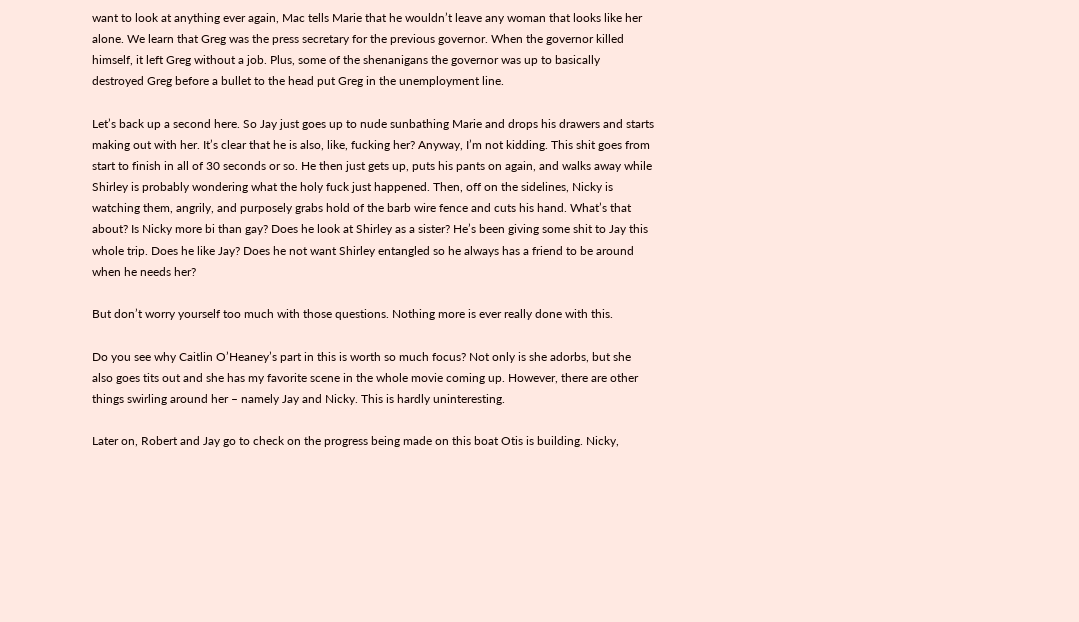want to look at anything ever again, Mac tells Marie that he wouldn’t leave any woman that looks like her alone. We learn that Greg was the press secretary for the previous governor. When the governor killed himself, it left Greg without a job. Plus, some of the shenanigans the governor was up to basically destroyed Greg before a bullet to the head put Greg in the unemployment line.

Let’s back up a second here. So Jay just goes up to nude sunbathing Marie and drops his drawers and starts making out with her. It’s clear that he is also, like, fucking her? Anyway, I’m not kidding. This shit goes from start to finish in all of 30 seconds or so. He then just gets up, puts his pants on again, and walks away while Shirley is probably wondering what the holy fuck just happened. Then, off on the sidelines, Nicky is watching them, angrily, and purposely grabs hold of the barb wire fence and cuts his hand. What’s that about? Is Nicky more bi than gay? Does he look at Shirley as a sister? He’s been giving some shit to Jay this whole trip. Does he like Jay? Does he not want Shirley entangled so he always has a friend to be around when he needs her?

But don’t worry yourself too much with those questions. Nothing more is ever really done with this.

Do you see why Caitlin O’Heaney’s part in this is worth so much focus? Not only is she adorbs, but she also goes tits out and she has my favorite scene in the whole movie coming up. However, there are other things swirling around her – namely Jay and Nicky. This is hardly uninteresting.

Later on, Robert and Jay go to check on the progress being made on this boat Otis is building. Nicky,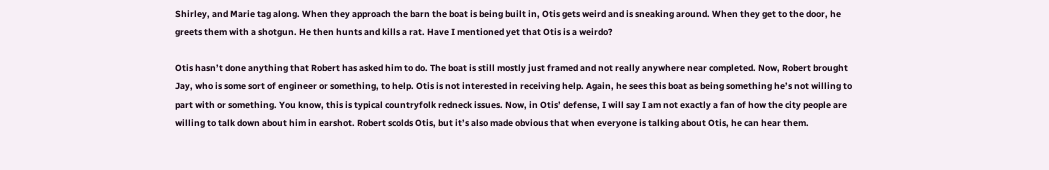Shirley, and Marie tag along. When they approach the barn the boat is being built in, Otis gets weird and is sneaking around. When they get to the door, he greets them with a shotgun. He then hunts and kills a rat. Have I mentioned yet that Otis is a weirdo?

Otis hasn’t done anything that Robert has asked him to do. The boat is still mostly just framed and not really anywhere near completed. Now, Robert brought Jay, who is some sort of engineer or something, to help. Otis is not interested in receiving help. Again, he sees this boat as being something he’s not willing to part with or something. You know, this is typical countryfolk redneck issues. Now, in Otis’ defense, I will say I am not exactly a fan of how the city people are willing to talk down about him in earshot. Robert scolds Otis, but it’s also made obvious that when everyone is talking about Otis, he can hear them.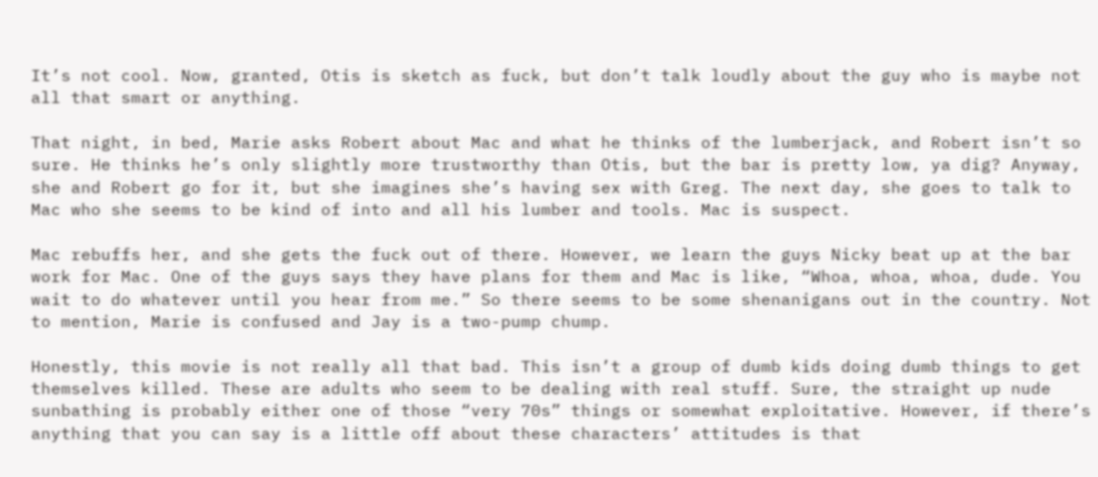It’s not cool. Now, granted, Otis is sketch as fuck, but don’t talk loudly about the guy who is maybe not all that smart or anything.

That night, in bed, Marie asks Robert about Mac and what he thinks of the lumberjack, and Robert isn’t so sure. He thinks he’s only slightly more trustworthy than Otis, but the bar is pretty low, ya dig? Anyway, she and Robert go for it, but she imagines she’s having sex with Greg. The next day, she goes to talk to Mac who she seems to be kind of into and all his lumber and tools. Mac is suspect.

Mac rebuffs her, and she gets the fuck out of there. However, we learn the guys Nicky beat up at the bar work for Mac. One of the guys says they have plans for them and Mac is like, “Whoa, whoa, whoa, dude. You wait to do whatever until you hear from me.” So there seems to be some shenanigans out in the country. Not to mention, Marie is confused and Jay is a two-pump chump.

Honestly, this movie is not really all that bad. This isn’t a group of dumb kids doing dumb things to get themselves killed. These are adults who seem to be dealing with real stuff. Sure, the straight up nude sunbathing is probably either one of those “very 70s” things or somewhat exploitative. However, if there’s anything that you can say is a little off about these characters’ attitudes is that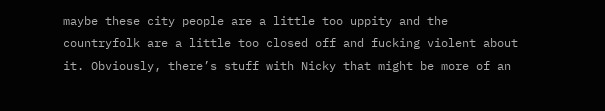maybe these city people are a little too uppity and the countryfolk are a little too closed off and fucking violent about it. Obviously, there’s stuff with Nicky that might be more of an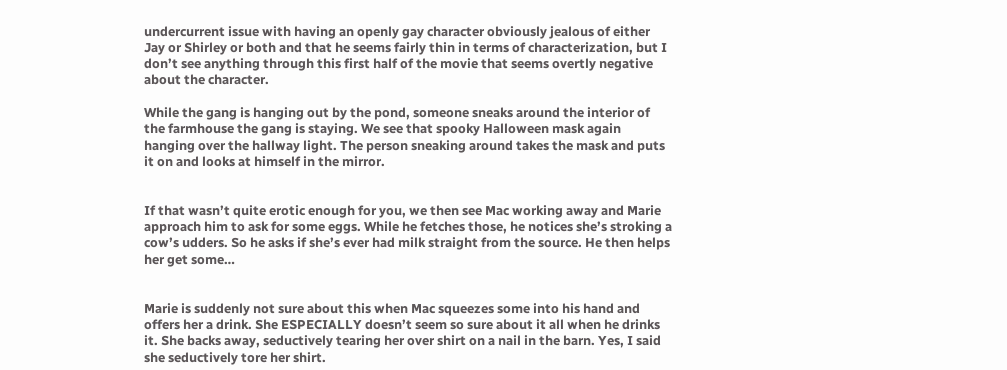undercurrent issue with having an openly gay character obviously jealous of either Jay or Shirley or both and that he seems fairly thin in terms of characterization, but I don’t see anything through this first half of the movie that seems overtly negative about the character.

While the gang is hanging out by the pond, someone sneaks around the interior of the farmhouse the gang is staying. We see that spooky Halloween mask again hanging over the hallway light. The person sneaking around takes the mask and puts it on and looks at himself in the mirror.


If that wasn’t quite erotic enough for you, we then see Mac working away and Marie approach him to ask for some eggs. While he fetches those, he notices she’s stroking a cow’s udders. So he asks if she’s ever had milk straight from the source. He then helps her get some…


Marie is suddenly not sure about this when Mac squeezes some into his hand and offers her a drink. She ESPECIALLY doesn’t seem so sure about it all when he drinks it. She backs away, seductively tearing her over shirt on a nail in the barn. Yes, I said she seductively tore her shirt.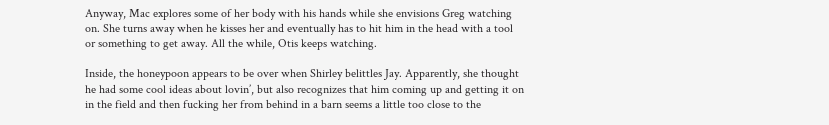Anyway, Mac explores some of her body with his hands while she envisions Greg watching on. She turns away when he kisses her and eventually has to hit him in the head with a tool or something to get away. All the while, Otis keeps watching.

Inside, the honeypoon appears to be over when Shirley belittles Jay. Apparently, she thought he had some cool ideas about lovin’, but also recognizes that him coming up and getting it on in the field and then fucking her from behind in a barn seems a little too close to the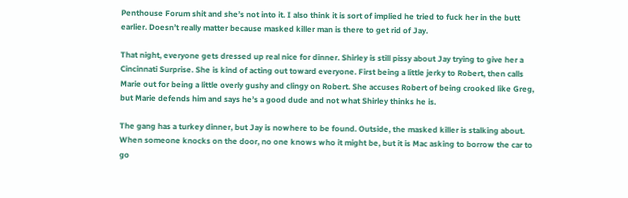Penthouse Forum shit and she’s not into it. I also think it is sort of implied he tried to fuck her in the butt earlier. Doesn’t really matter because masked killer man is there to get rid of Jay.

That night, everyone gets dressed up real nice for dinner. Shirley is still pissy about Jay trying to give her a Cincinnati Surprise. She is kind of acting out toward everyone. First being a little jerky to Robert, then calls Marie out for being a little overly gushy and clingy on Robert. She accuses Robert of being crooked like Greg, but Marie defends him and says he’s a good dude and not what Shirley thinks he is.

The gang has a turkey dinner, but Jay is nowhere to be found. Outside, the masked killer is stalking about. When someone knocks on the door, no one knows who it might be, but it is Mac asking to borrow the car to go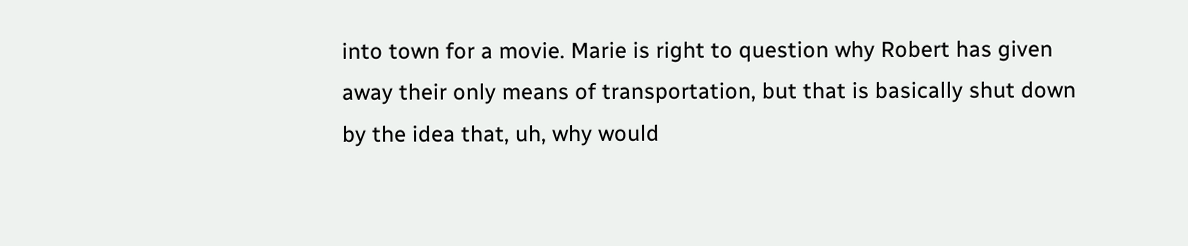into town for a movie. Marie is right to question why Robert has given away their only means of transportation, but that is basically shut down by the idea that, uh, why would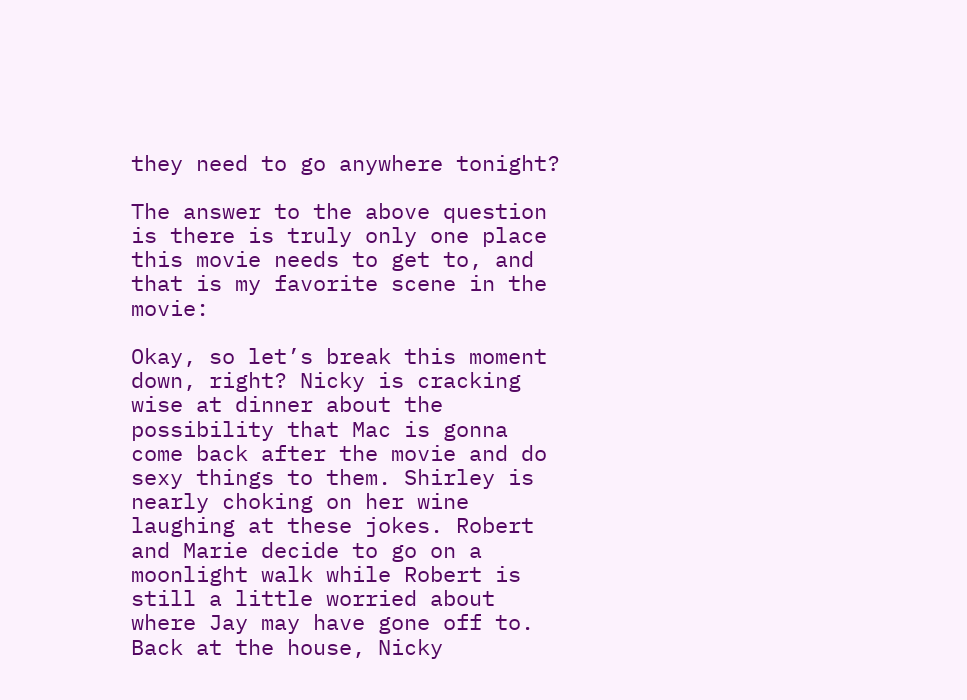they need to go anywhere tonight?

The answer to the above question is there is truly only one place this movie needs to get to, and that is my favorite scene in the movie:

Okay, so let’s break this moment down, right? Nicky is cracking wise at dinner about the possibility that Mac is gonna come back after the movie and do sexy things to them. Shirley is nearly choking on her wine laughing at these jokes. Robert and Marie decide to go on a moonlight walk while Robert is still a little worried about where Jay may have gone off to. Back at the house, Nicky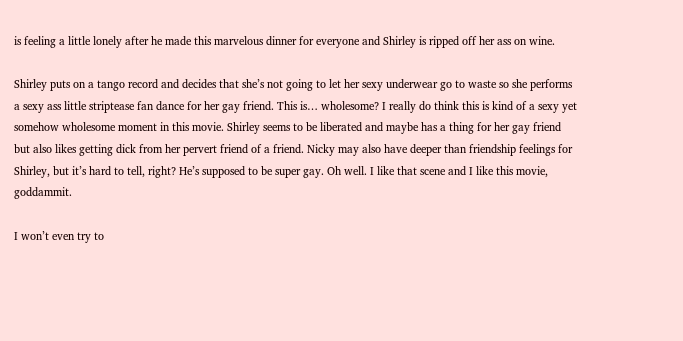is feeling a little lonely after he made this marvelous dinner for everyone and Shirley is ripped off her ass on wine.

Shirley puts on a tango record and decides that she’s not going to let her sexy underwear go to waste so she performs a sexy ass little striptease fan dance for her gay friend. This is… wholesome? I really do think this is kind of a sexy yet somehow wholesome moment in this movie. Shirley seems to be liberated and maybe has a thing for her gay friend but also likes getting dick from her pervert friend of a friend. Nicky may also have deeper than friendship feelings for Shirley, but it’s hard to tell, right? He’s supposed to be super gay. Oh well. I like that scene and I like this movie, goddammit.

I won’t even try to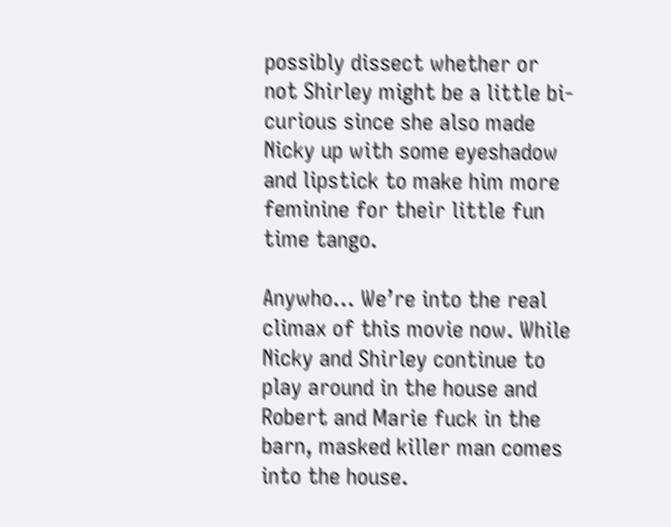possibly dissect whether or not Shirley might be a little bi-curious since she also made Nicky up with some eyeshadow and lipstick to make him more feminine for their little fun time tango.

Anywho… We’re into the real climax of this movie now. While Nicky and Shirley continue to play around in the house and Robert and Marie fuck in the barn, masked killer man comes into the house.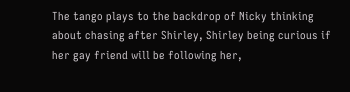The tango plays to the backdrop of Nicky thinking about chasing after Shirley, Shirley being curious if her gay friend will be following her,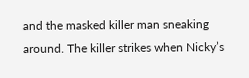and the masked killer man sneaking around. The killer strikes when Nicky’s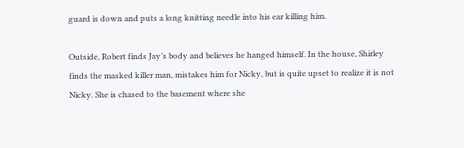guard is down and puts a long knitting needle into his ear killing him.

Outside, Robert finds Jay’s body and believes he hanged himself. In the house, Shirley finds the masked killer man, mistakes him for Nicky, but is quite upset to realize it is not Nicky. She is chased to the basement where she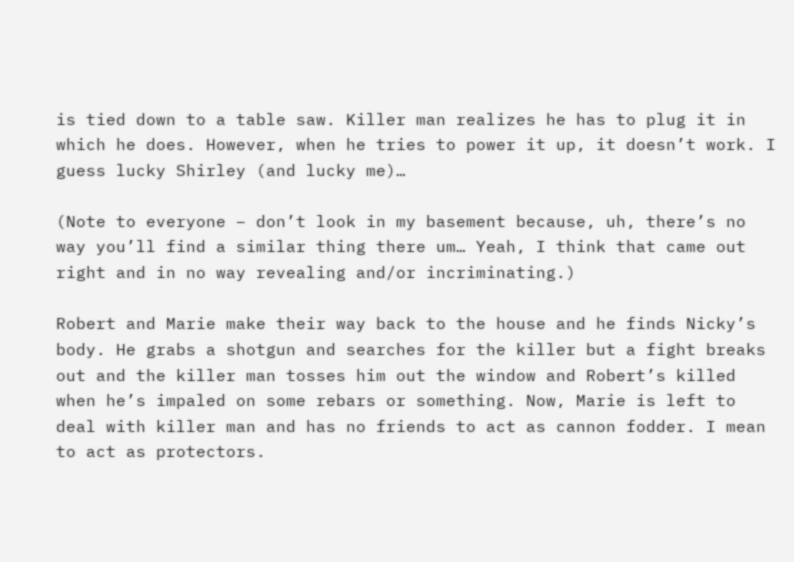is tied down to a table saw. Killer man realizes he has to plug it in which he does. However, when he tries to power it up, it doesn’t work. I guess lucky Shirley (and lucky me)…

(Note to everyone – don’t look in my basement because, uh, there’s no way you’ll find a similar thing there um… Yeah, I think that came out right and in no way revealing and/or incriminating.)

Robert and Marie make their way back to the house and he finds Nicky’s body. He grabs a shotgun and searches for the killer but a fight breaks out and the killer man tosses him out the window and Robert’s killed when he’s impaled on some rebars or something. Now, Marie is left to deal with killer man and has no friends to act as cannon fodder. I mean to act as protectors.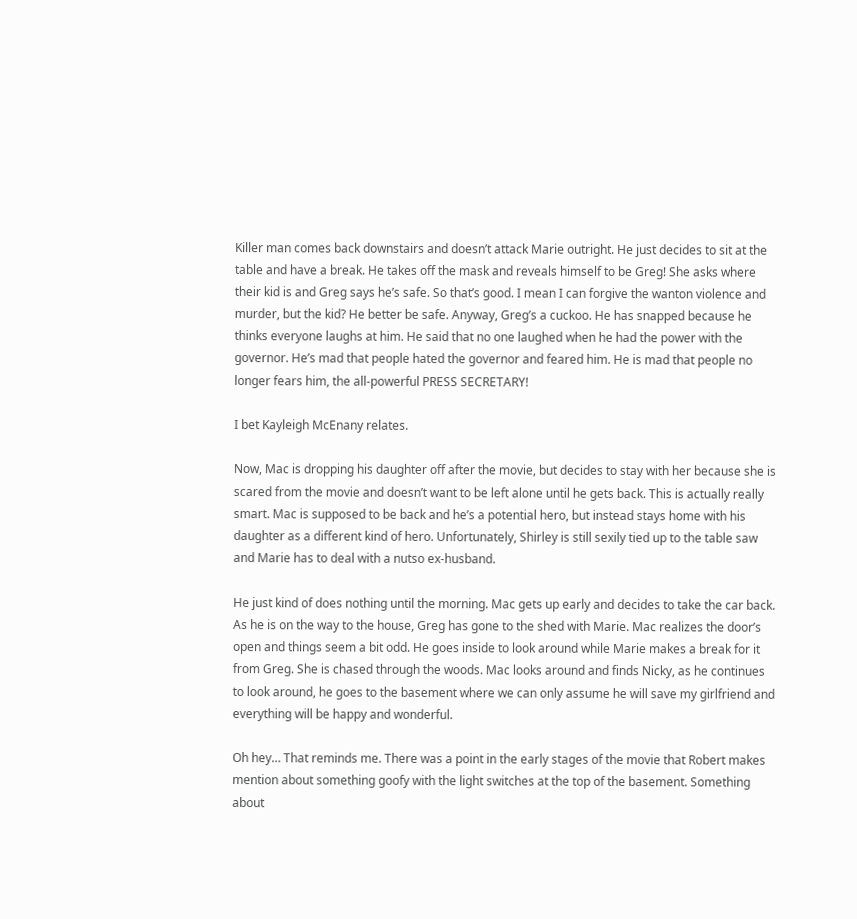Killer man comes back downstairs and doesn’t attack Marie outright. He just decides to sit at the table and have a break. He takes off the mask and reveals himself to be Greg! She asks where their kid is and Greg says he’s safe. So that’s good. I mean I can forgive the wanton violence and murder, but the kid? He better be safe. Anyway, Greg’s a cuckoo. He has snapped because he thinks everyone laughs at him. He said that no one laughed when he had the power with the governor. He’s mad that people hated the governor and feared him. He is mad that people no longer fears him, the all-powerful PRESS SECRETARY!

I bet Kayleigh McEnany relates.

Now, Mac is dropping his daughter off after the movie, but decides to stay with her because she is scared from the movie and doesn’t want to be left alone until he gets back. This is actually really smart. Mac is supposed to be back and he’s a potential hero, but instead stays home with his daughter as a different kind of hero. Unfortunately, Shirley is still sexily tied up to the table saw and Marie has to deal with a nutso ex-husband.

He just kind of does nothing until the morning. Mac gets up early and decides to take the car back. As he is on the way to the house, Greg has gone to the shed with Marie. Mac realizes the door’s open and things seem a bit odd. He goes inside to look around while Marie makes a break for it from Greg. She is chased through the woods. Mac looks around and finds Nicky, as he continues to look around, he goes to the basement where we can only assume he will save my girlfriend and everything will be happy and wonderful.

Oh hey… That reminds me. There was a point in the early stages of the movie that Robert makes mention about something goofy with the light switches at the top of the basement. Something about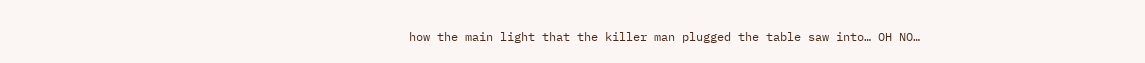how the main light that the killer man plugged the table saw into… OH NO…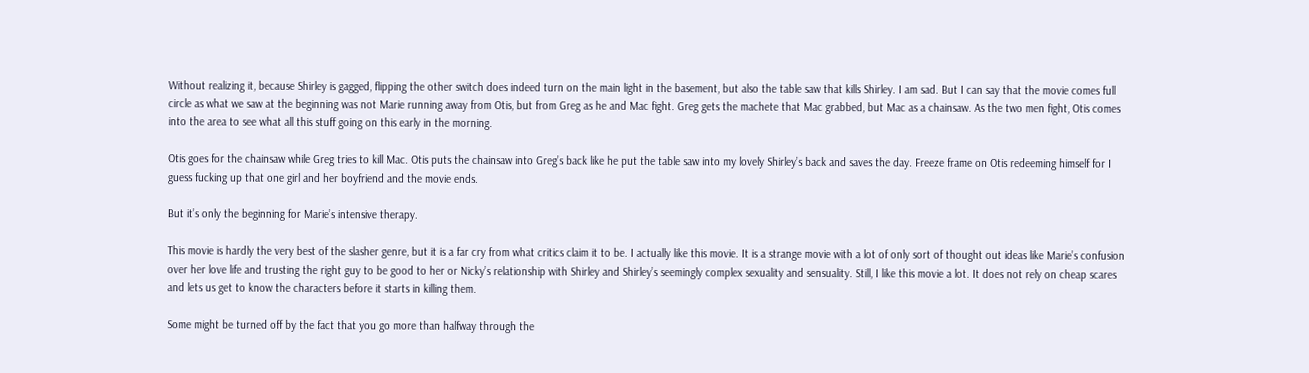Without realizing it, because Shirley is gagged, flipping the other switch does indeed turn on the main light in the basement, but also the table saw that kills Shirley. I am sad. But I can say that the movie comes full circle as what we saw at the beginning was not Marie running away from Otis, but from Greg as he and Mac fight. Greg gets the machete that Mac grabbed, but Mac as a chainsaw. As the two men fight, Otis comes into the area to see what all this stuff going on this early in the morning.

Otis goes for the chainsaw while Greg tries to kill Mac. Otis puts the chainsaw into Greg’s back like he put the table saw into my lovely Shirley’s back and saves the day. Freeze frame on Otis redeeming himself for I guess fucking up that one girl and her boyfriend and the movie ends.

But it’s only the beginning for Marie’s intensive therapy.

This movie is hardly the very best of the slasher genre, but it is a far cry from what critics claim it to be. I actually like this movie. It is a strange movie with a lot of only sort of thought out ideas like Marie’s confusion over her love life and trusting the right guy to be good to her or Nicky’s relationship with Shirley and Shirley’s seemingly complex sexuality and sensuality. Still, I like this movie a lot. It does not rely on cheap scares and lets us get to know the characters before it starts in killing them.

Some might be turned off by the fact that you go more than halfway through the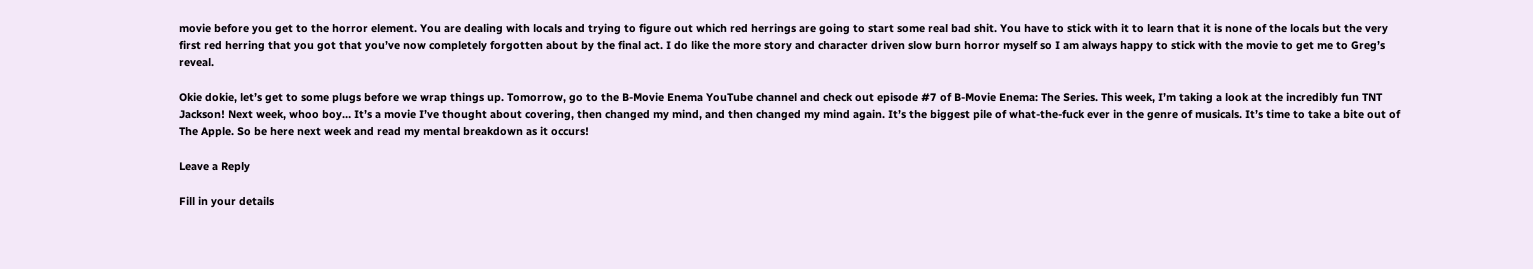movie before you get to the horror element. You are dealing with locals and trying to figure out which red herrings are going to start some real bad shit. You have to stick with it to learn that it is none of the locals but the very first red herring that you got that you’ve now completely forgotten about by the final act. I do like the more story and character driven slow burn horror myself so I am always happy to stick with the movie to get me to Greg’s reveal.

Okie dokie, let’s get to some plugs before we wrap things up. Tomorrow, go to the B-Movie Enema YouTube channel and check out episode #7 of B-Movie Enema: The Series. This week, I’m taking a look at the incredibly fun TNT Jackson! Next week, whoo boy… It’s a movie I’ve thought about covering, then changed my mind, and then changed my mind again. It’s the biggest pile of what-the-fuck ever in the genre of musicals. It’s time to take a bite out of The Apple. So be here next week and read my mental breakdown as it occurs!

Leave a Reply

Fill in your details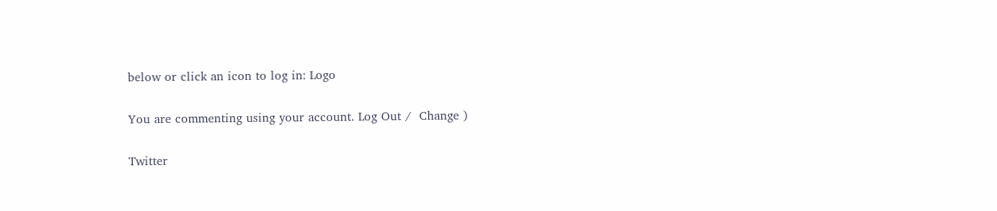below or click an icon to log in: Logo

You are commenting using your account. Log Out /  Change )

Twitter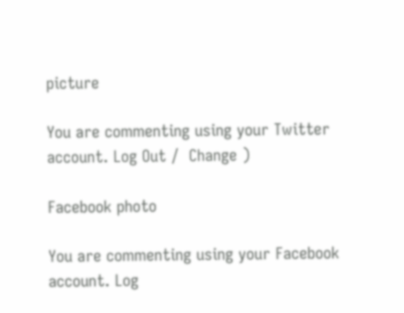picture

You are commenting using your Twitter account. Log Out /  Change )

Facebook photo

You are commenting using your Facebook account. Log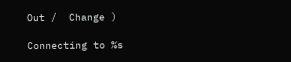Out /  Change )

Connecting to %s